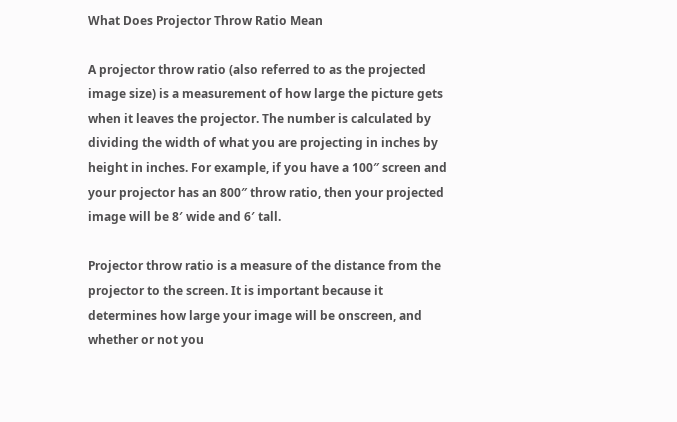What Does Projector Throw Ratio Mean

A projector throw ratio (also referred to as the projected image size) is a measurement of how large the picture gets when it leaves the projector. The number is calculated by dividing the width of what you are projecting in inches by height in inches. For example, if you have a 100″ screen and your projector has an 800″ throw ratio, then your projected image will be 8′ wide and 6′ tall.

Projector throw ratio is a measure of the distance from the projector to the screen. It is important because it determines how large your image will be onscreen, and whether or not you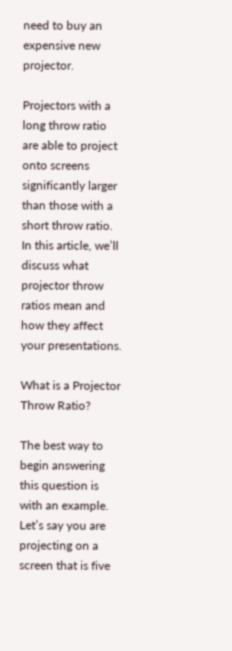need to buy an expensive new projector.

Projectors with a long throw ratio are able to project onto screens significantly larger than those with a short throw ratio. In this article, we’ll discuss what projector throw ratios mean and how they affect your presentations.

What is a Projector Throw Ratio?

The best way to begin answering this question is with an example. Let’s say you are projecting on a screen that is five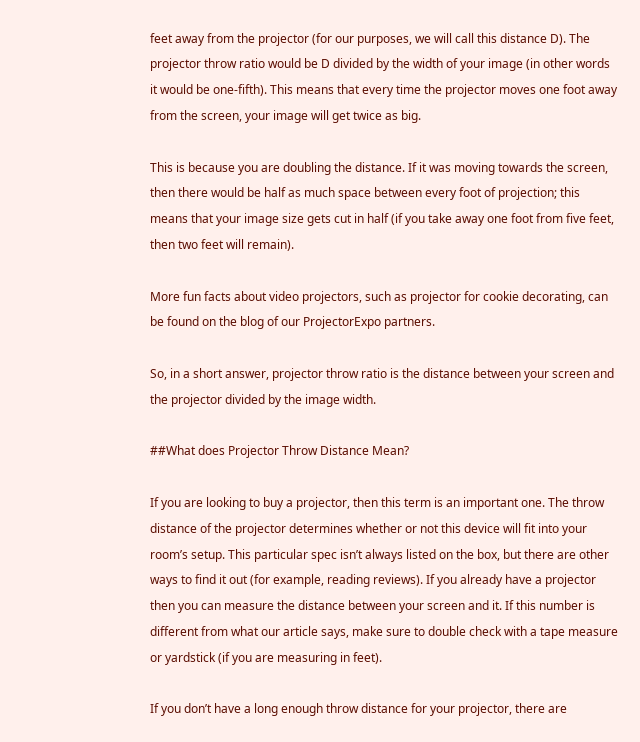feet away from the projector (for our purposes, we will call this distance D). The projector throw ratio would be D divided by the width of your image (in other words it would be one-fifth). This means that every time the projector moves one foot away from the screen, your image will get twice as big.

This is because you are doubling the distance. If it was moving towards the screen, then there would be half as much space between every foot of projection; this means that your image size gets cut in half (if you take away one foot from five feet, then two feet will remain).

More fun facts about video projectors, such as projector for cookie decorating, can be found on the blog of our ProjectorExpo partners.

So, in a short answer, projector throw ratio is the distance between your screen and the projector divided by the image width.

##What does Projector Throw Distance Mean?

If you are looking to buy a projector, then this term is an important one. The throw distance of the projector determines whether or not this device will fit into your room’s setup. This particular spec isn’t always listed on the box, but there are other ways to find it out (for example, reading reviews). If you already have a projector then you can measure the distance between your screen and it. If this number is different from what our article says, make sure to double check with a tape measure or yardstick (if you are measuring in feet).

If you don’t have a long enough throw distance for your projector, there are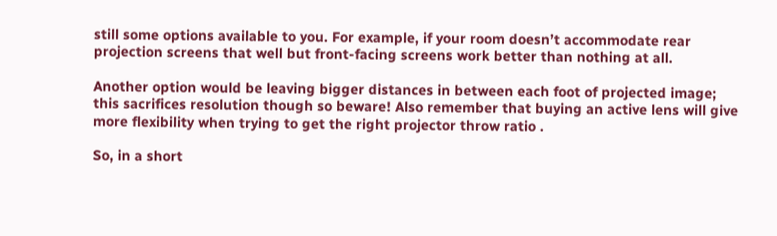still some options available to you. For example, if your room doesn’t accommodate rear projection screens that well but front-facing screens work better than nothing at all.

Another option would be leaving bigger distances in between each foot of projected image; this sacrifices resolution though so beware! Also remember that buying an active lens will give more flexibility when trying to get the right projector throw ratio .

So, in a short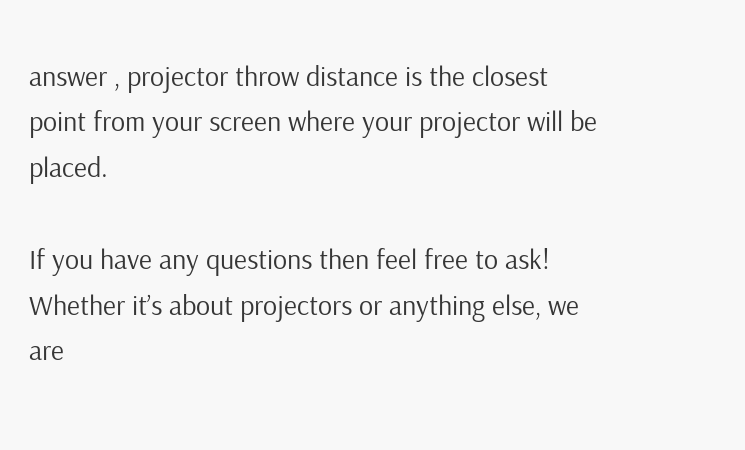answer , projector throw distance is the closest point from your screen where your projector will be placed.

If you have any questions then feel free to ask! Whether it’s about projectors or anything else, we are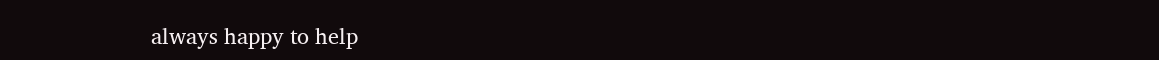always happy to help